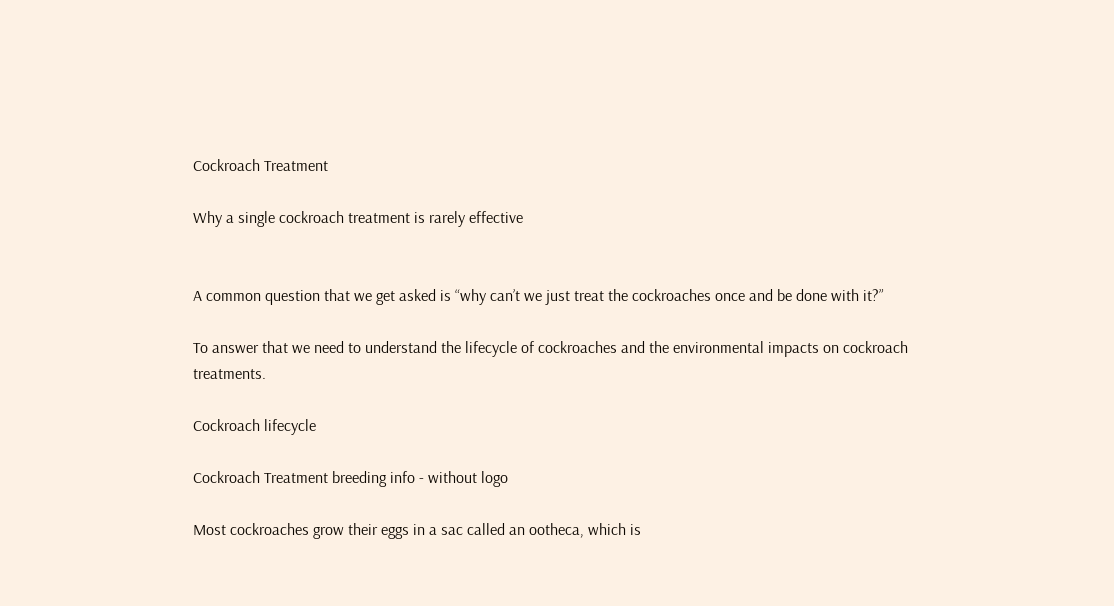Cockroach Treatment

Why a single cockroach treatment is rarely effective


A common question that we get asked is “why can’t we just treat the cockroaches once and be done with it?”

To answer that we need to understand the lifecycle of cockroaches and the environmental impacts on cockroach treatments.

Cockroach lifecycle

Cockroach Treatment breeding info - without logo

Most cockroaches grow their eggs in a sac called an ootheca, which is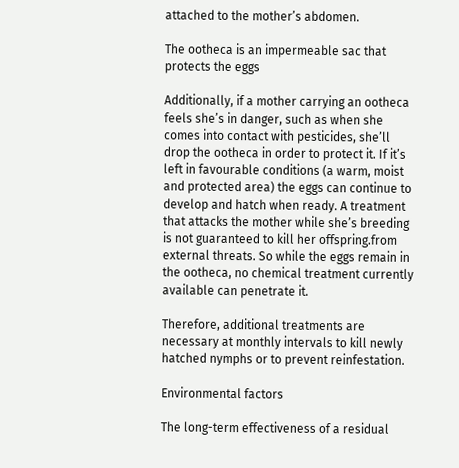attached to the mother’s abdomen.

The ootheca is an impermeable sac that protects the eggs

Additionally, if a mother carrying an ootheca feels she’s in danger, such as when she comes into contact with pesticides, she’ll drop the ootheca in order to protect it. If it’s left in favourable conditions (a warm, moist and protected area) the eggs can continue to develop and hatch when ready. A treatment that attacks the mother while she’s breeding is not guaranteed to kill her offspring.from external threats. So while the eggs remain in the ootheca, no chemical treatment currently available can penetrate it.

Therefore, additional treatments are necessary at monthly intervals to kill newly hatched nymphs or to prevent reinfestation.

Environmental factors

The long-term effectiveness of a residual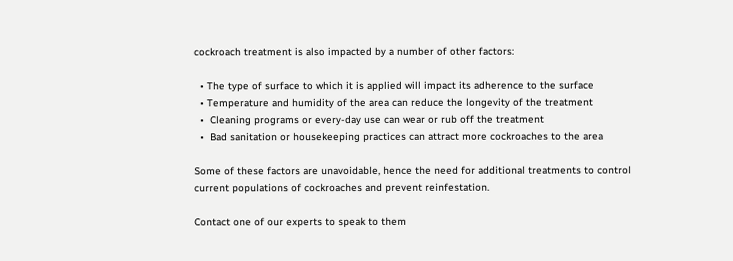cockroach treatment is also impacted by a number of other factors:

  • The type of surface to which it is applied will impact its adherence to the surface
  • Temperature and humidity of the area can reduce the longevity of the treatment
  •  Cleaning programs or every-day use can wear or rub off the treatment
  •  Bad sanitation or housekeeping practices can attract more cockroaches to the area

Some of these factors are unavoidable, hence the need for additional treatments to control current populations of cockroaches and prevent reinfestation.

Contact one of our experts to speak to them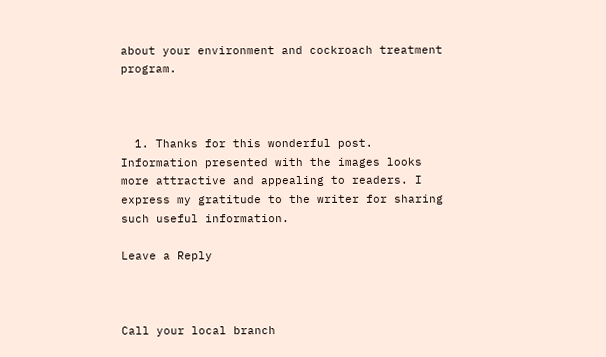about your environment and cockroach treatment program.



  1. Thanks for this wonderful post. Information presented with the images looks more attractive and appealing to readers. I express my gratitude to the writer for sharing such useful information.

Leave a Reply



Call your local branch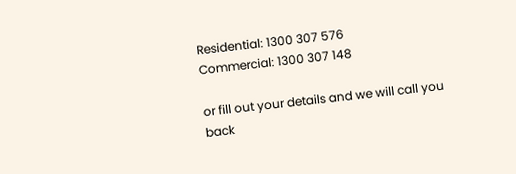Residential: 1300 307 576
Commercial: 1300 307 148

or fill out your details and we will call you back